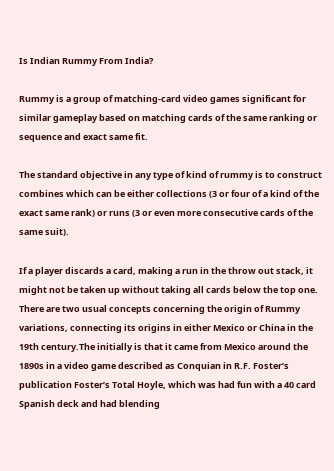Is Indian Rummy From India?

Rummy is a group of matching-card video games significant for similar gameplay based on matching cards of the same ranking or sequence and exact same fit.

The standard objective in any type of kind of rummy is to construct combines which can be either collections (3 or four of a kind of the exact same rank) or runs (3 or even more consecutive cards of the same suit).

If a player discards a card, making a run in the throw out stack, it might not be taken up without taking all cards below the top one.
There are two usual concepts concerning the origin of Rummy variations, connecting its origins in either Mexico or China in the 19th century.The initially is that it came from Mexico around the 1890s in a video game described as Conquian in R.F. Foster’s publication Foster’s Total Hoyle, which was had fun with a 40 card Spanish deck and had blending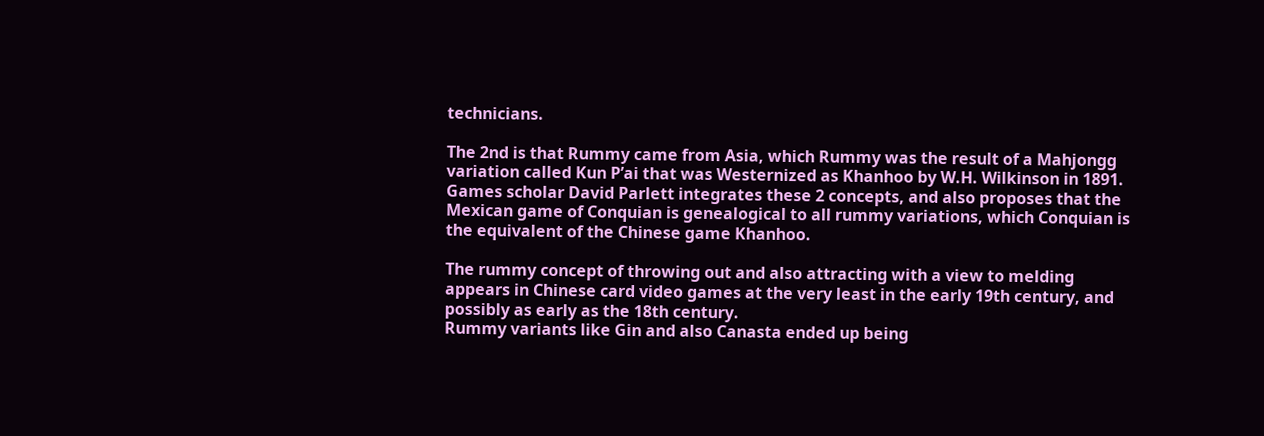technicians.

The 2nd is that Rummy came from Asia, which Rummy was the result of a Mahjongg variation called Kun P’ai that was Westernized as Khanhoo by W.H. Wilkinson in 1891.
Games scholar David Parlett integrates these 2 concepts, and also proposes that the Mexican game of Conquian is genealogical to all rummy variations, which Conquian is the equivalent of the Chinese game Khanhoo.

The rummy concept of throwing out and also attracting with a view to melding appears in Chinese card video games at the very least in the early 19th century, and possibly as early as the 18th century.
Rummy variants like Gin and also Canasta ended up being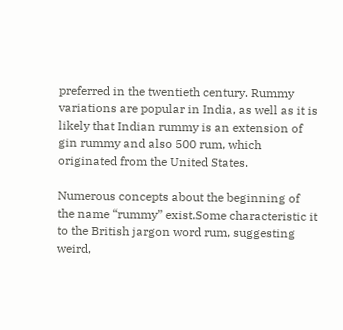preferred in the twentieth century. Rummy variations are popular in India, as well as it is likely that Indian rummy is an extension of gin rummy and also 500 rum, which originated from the United States.

Numerous concepts about the beginning of the name “rummy” exist.Some characteristic it to the British jargon word rum, suggesting weird,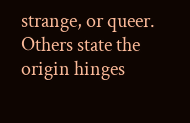strange, or queer. Others state the origin hinges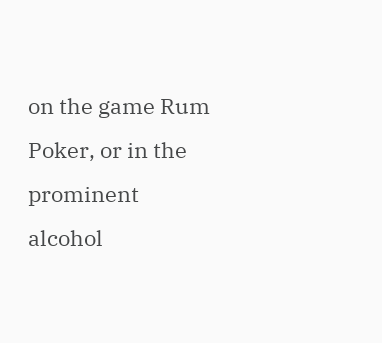on the game Rum Poker, or in the prominent alcohol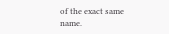of the exact same name.